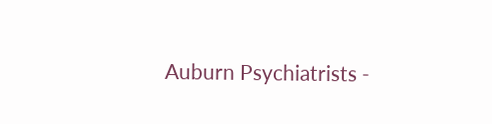Auburn Psychiatrists -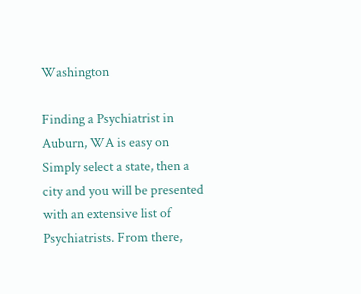Washington

Finding a Psychiatrist in Auburn, WA is easy on Simply select a state, then a city and you will be presented with an extensive list of Psychiatrists. From there,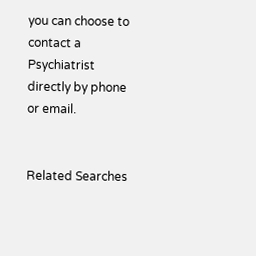you can choose to contact a Psychiatrist directly by phone or email.


Related Searches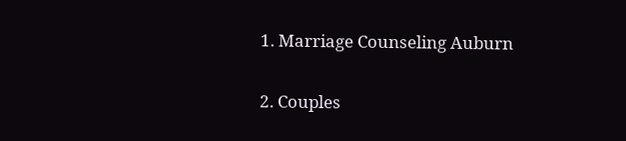1. Marriage Counseling Auburn

2. Couples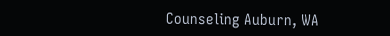Counseling Auburn, WA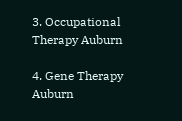3. Occupational Therapy Auburn

4. Gene Therapy Auburn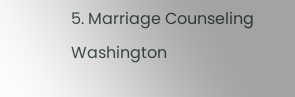5. Marriage Counseling Washington